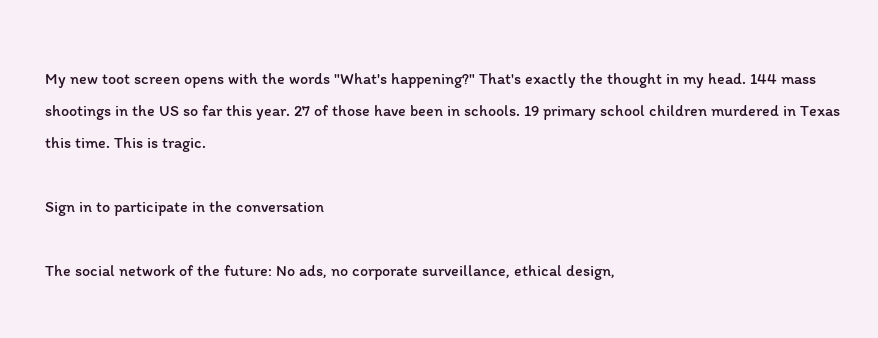My new toot screen opens with the words "What's happening?" That's exactly the thought in my head. 144 mass shootings in the US so far this year. 27 of those have been in schools. 19 primary school children murdered in Texas this time. This is tragic.

Sign in to participate in the conversation

The social network of the future: No ads, no corporate surveillance, ethical design,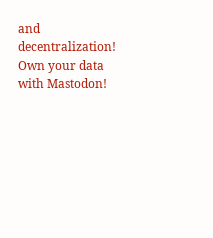and decentralization! Own your data with Mastodon!